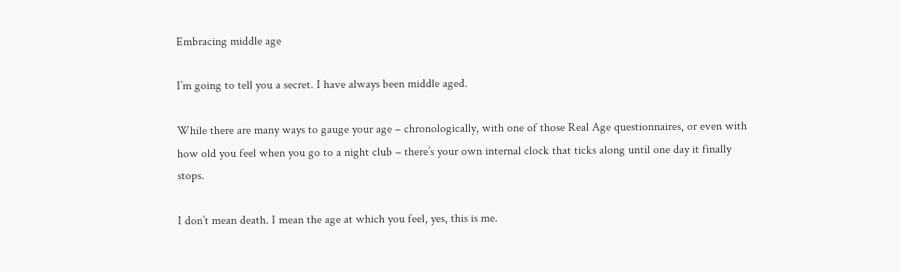Embracing middle age

I’m going to tell you a secret. I have always been middle aged.

While there are many ways to gauge your age – chronologically, with one of those Real Age questionnaires, or even with how old you feel when you go to a night club – there’s your own internal clock that ticks along until one day it finally stops.

I don’t mean death. I mean the age at which you feel, yes, this is me.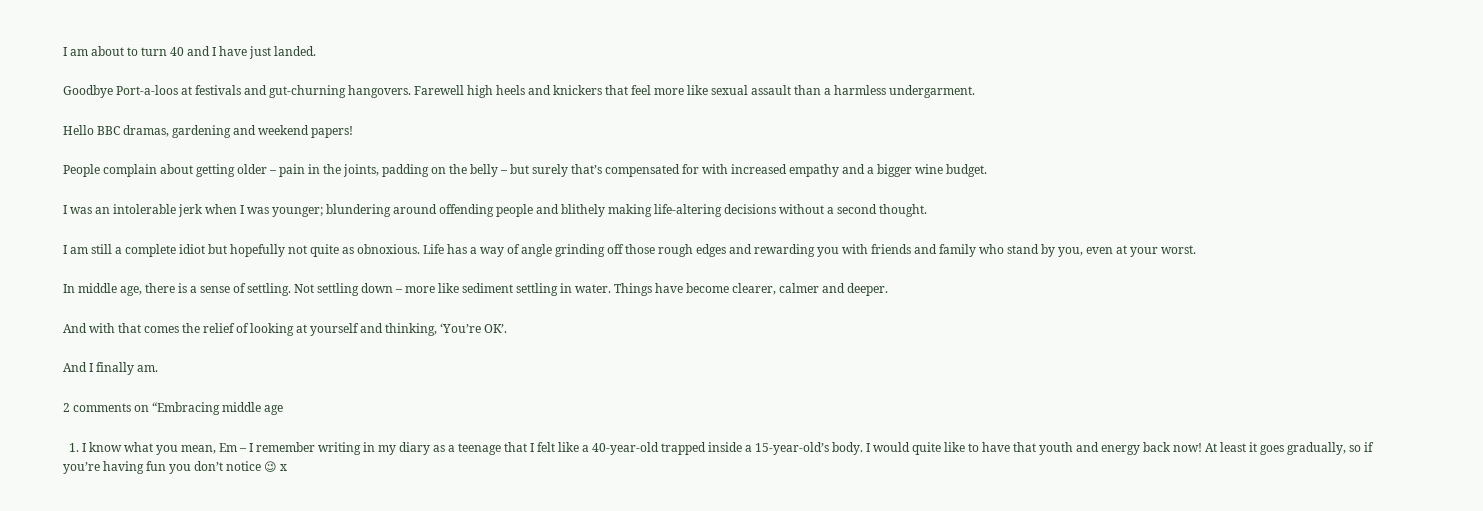I am about to turn 40 and I have just landed.

Goodbye Port-a-loos at festivals and gut-churning hangovers. Farewell high heels and knickers that feel more like sexual assault than a harmless undergarment.

Hello BBC dramas, gardening and weekend papers!

People complain about getting older – pain in the joints, padding on the belly – but surely that’s compensated for with increased empathy and a bigger wine budget.

I was an intolerable jerk when I was younger; blundering around offending people and blithely making life-altering decisions without a second thought.

I am still a complete idiot but hopefully not quite as obnoxious. Life has a way of angle grinding off those rough edges and rewarding you with friends and family who stand by you, even at your worst.

In middle age, there is a sense of settling. Not settling down – more like sediment settling in water. Things have become clearer, calmer and deeper.

And with that comes the relief of looking at yourself and thinking, ‘You’re OK’.

And I finally am.

2 comments on “Embracing middle age

  1. I know what you mean, Em – I remember writing in my diary as a teenage that I felt like a 40-year-old trapped inside a 15-year-old’s body. I would quite like to have that youth and energy back now! At least it goes gradually, so if you’re having fun you don’t notice 😉 x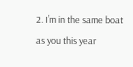2. I’m in the same boat as you this year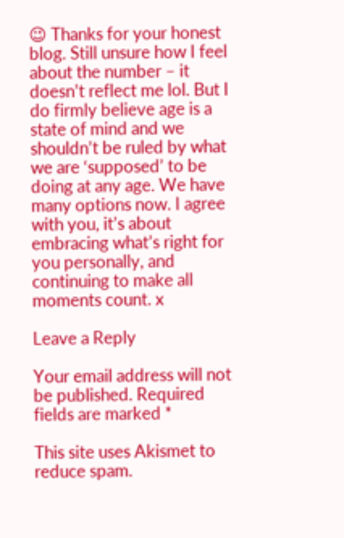😉 Thanks for your honest blog. Still unsure how I feel about the number – it doesn’t reflect me lol. But I do firmly believe age is a state of mind and we shouldn’t be ruled by what we are ‘supposed’ to be doing at any age. We have many options now. I agree with you, it’s about embracing what’s right for you personally, and continuing to make all moments count. x

Leave a Reply

Your email address will not be published. Required fields are marked *

This site uses Akismet to reduce spam.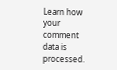Learn how your comment data is processed.